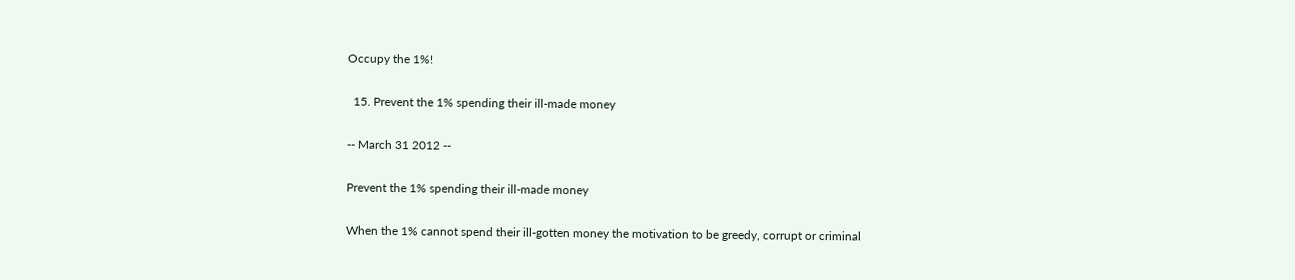Occupy the 1%!

  15. Prevent the 1% spending their ill-made money

-- March 31 2012 --

Prevent the 1% spending their ill-made money

When the 1% cannot spend their ill-gotten money the motivation to be greedy, corrupt or criminal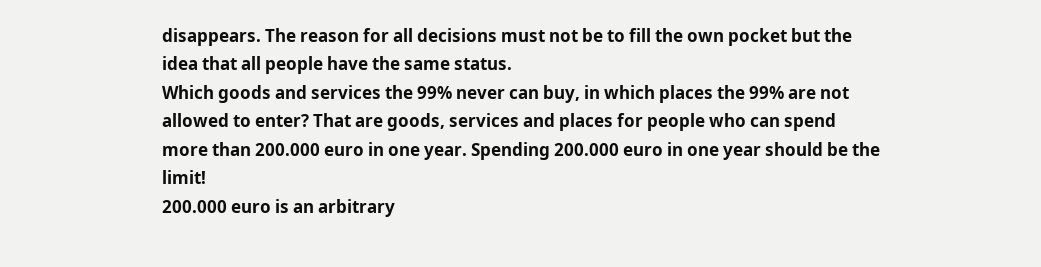disappears. The reason for all decisions must not be to fill the own pocket but the idea that all people have the same status.
Which goods and services the 99% never can buy, in which places the 99% are not allowed to enter? That are goods, services and places for people who can spend more than 200.000 euro in one year. Spending 200.000 euro in one year should be the limit!
200.000 euro is an arbitrary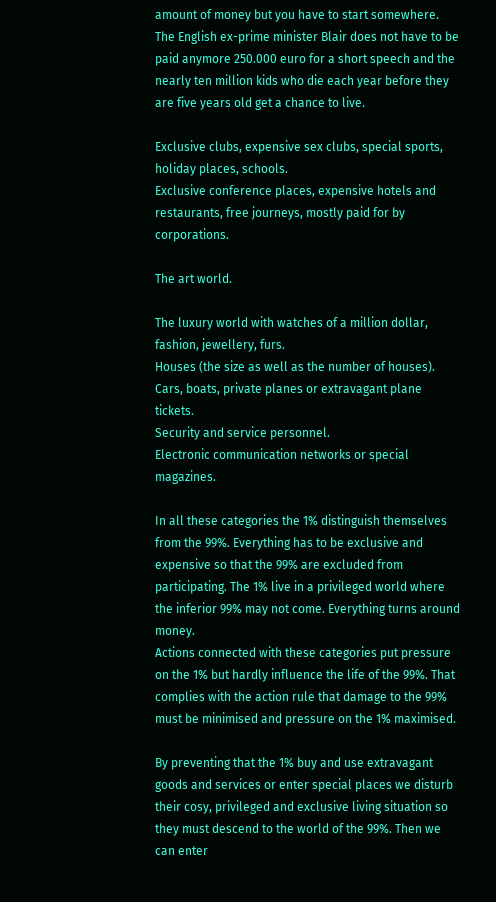amount of money but you have to start somewhere. The English ex-prime minister Blair does not have to be paid anymore 250.000 euro for a short speech and the nearly ten million kids who die each year before they are five years old get a chance to live.

Exclusive clubs, expensive sex clubs, special sports, holiday places, schools.
Exclusive conference places, expensive hotels and restaurants, free journeys, mostly paid for by corporations.

The art world.

The luxury world with watches of a million dollar, fashion, jewellery, furs.
Houses (the size as well as the number of houses).
Cars, boats, private planes or extravagant plane tickets.
Security and service personnel.
Electronic communication networks or special magazines.

In all these categories the 1% distinguish themselves from the 99%. Everything has to be exclusive and expensive so that the 99% are excluded from participating. The 1% live in a privileged world where the inferior 99% may not come. Everything turns around money.
Actions connected with these categories put pressure on the 1% but hardly influence the life of the 99%. That complies with the action rule that damage to the 99% must be minimised and pressure on the 1% maximised.

By preventing that the 1% buy and use extravagant goods and services or enter special places we disturb their cosy, privileged and exclusive living situation so they must descend to the world of the 99%. Then we can enter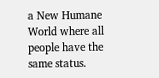a New Humane World where all people have the same status.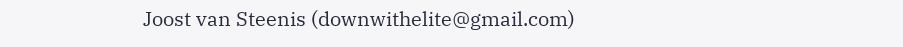Joost van Steenis (downwithelite@gmail.com)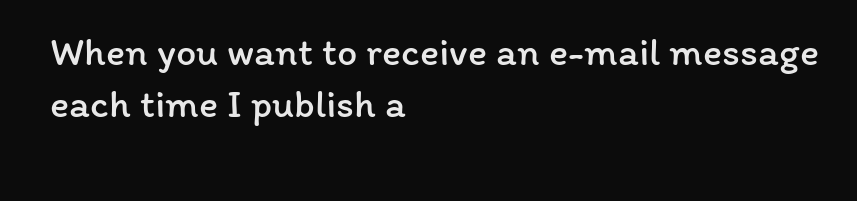When you want to receive an e-mail message each time I publish a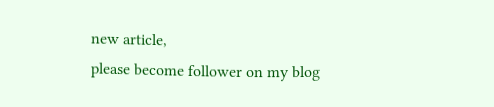new article,
please become follower on my blog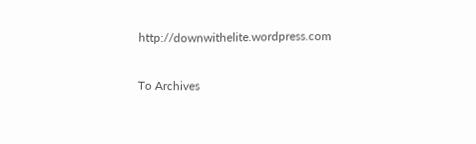http://downwithelite.wordpress.com

To Archives